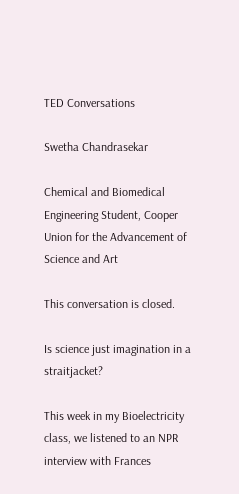TED Conversations

Swetha Chandrasekar

Chemical and Biomedical Engineering Student, Cooper Union for the Advancement of Science and Art

This conversation is closed.

Is science just imagination in a straitjacket?

This week in my Bioelectricity class, we listened to an NPR interview with Frances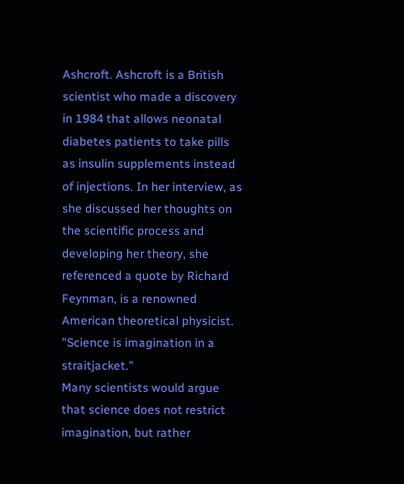Ashcroft. Ashcroft is a British scientist who made a discovery in 1984 that allows neonatal diabetes patients to take pills as insulin supplements instead of injections. In her interview, as she discussed her thoughts on the scientific process and developing her theory, she referenced a quote by Richard Feynman, is a renowned American theoretical physicist.
"Science is imagination in a straitjacket."
Many scientists would argue that science does not restrict imagination, but rather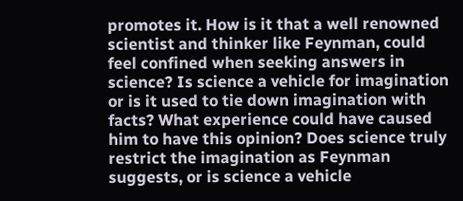promotes it. How is it that a well renowned scientist and thinker like Feynman, could feel confined when seeking answers in science? Is science a vehicle for imagination or is it used to tie down imagination with facts? What experience could have caused him to have this opinion? Does science truly restrict the imagination as Feynman suggests, or is science a vehicle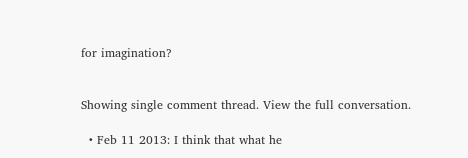for imagination?


Showing single comment thread. View the full conversation.

  • Feb 11 2013: I think that what he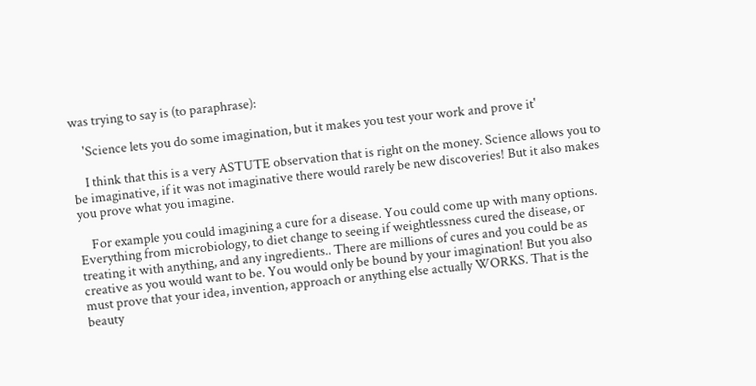was trying to say is (to paraphrase):

    'Science lets you do some imagination, but it makes you test your work and prove it'

    I think that this is a very ASTUTE observation that is right on the money. Science allows you to be imaginative, if it was not imaginative there would rarely be new discoveries! But it also makes you prove what you imagine.

    For example you could imagining a cure for a disease. You could come up with many options. Everything from microbiology, to diet change to seeing if weightlessness cured the disease, or treating it with anything, and any ingredients.. There are millions of cures and you could be as creative as you would want to be. You would only be bound by your imagination! But you also must prove that your idea, invention, approach or anything else actually WORKS. That is the beauty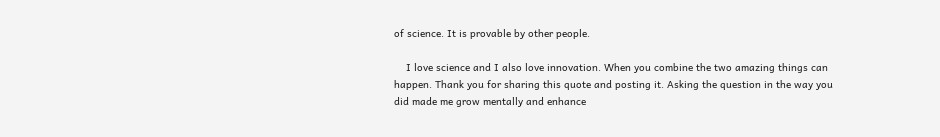of science. It is provable by other people.

    I love science and I also love innovation. When you combine the two amazing things can happen. Thank you for sharing this quote and posting it. Asking the question in the way you did made me grow mentally and enhance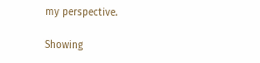my perspective.

Showing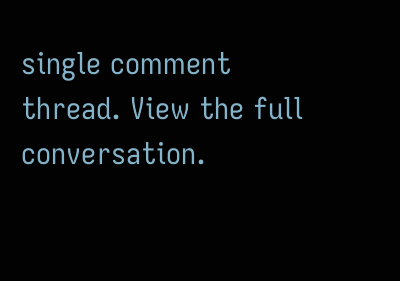single comment thread. View the full conversation.